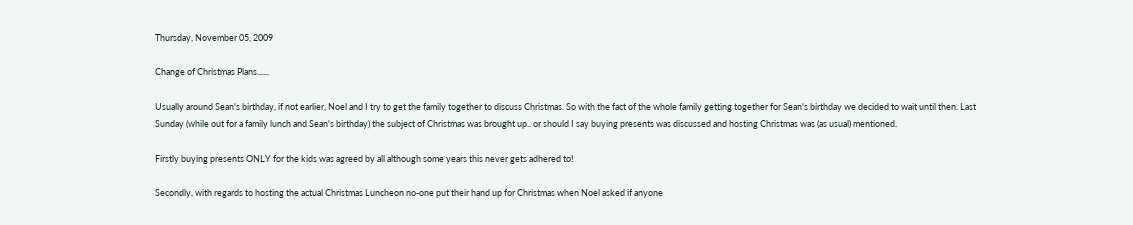Thursday, November 05, 2009

Change of Christmas Plans......

Usually around Sean's birthday, if not earlier, Noel and I try to get the family together to discuss Christmas. So with the fact of the whole family getting together for Sean's birthday we decided to wait until then. Last Sunday (while out for a family lunch and Sean's birthday) the subject of Christmas was brought up.. or should I say buying presents was discussed and hosting Christmas was (as usual) mentioned.

Firstly buying presents ONLY for the kids was agreed by all although some years this never gets adhered to!

Secondly, with regards to hosting the actual Christmas Luncheon no-one put their hand up for Christmas when Noel asked if anyone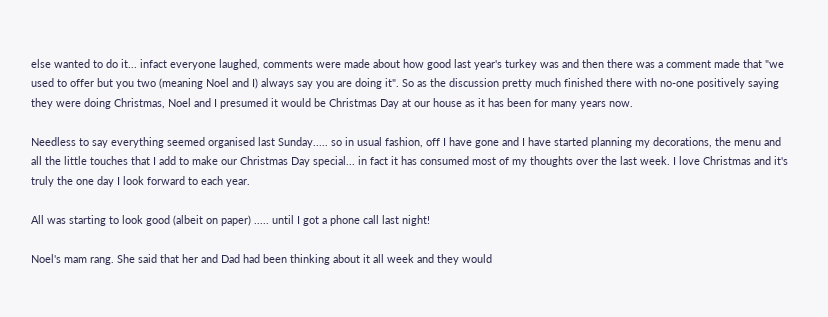else wanted to do it... infact everyone laughed, comments were made about how good last year's turkey was and then there was a comment made that "we used to offer but you two (meaning Noel and I) always say you are doing it". So as the discussion pretty much finished there with no-one positively saying they were doing Christmas, Noel and I presumed it would be Christmas Day at our house as it has been for many years now.

Needless to say everything seemed organised last Sunday..... so in usual fashion, off I have gone and I have started planning my decorations, the menu and all the little touches that I add to make our Christmas Day special... in fact it has consumed most of my thoughts over the last week. I love Christmas and it's truly the one day I look forward to each year.

All was starting to look good (albeit on paper) ..... until I got a phone call last night!

Noel's mam rang. She said that her and Dad had been thinking about it all week and they would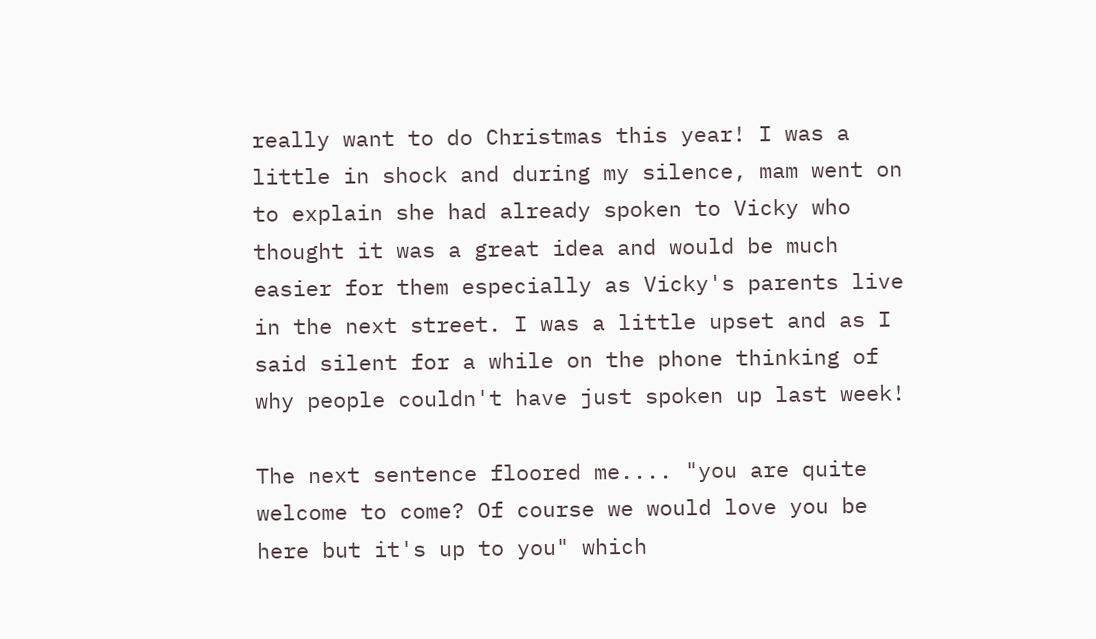really want to do Christmas this year! I was a little in shock and during my silence, mam went on to explain she had already spoken to Vicky who thought it was a great idea and would be much easier for them especially as Vicky's parents live in the next street. I was a little upset and as I said silent for a while on the phone thinking of why people couldn't have just spoken up last week!

The next sentence floored me.... "you are quite welcome to come? Of course we would love you be here but it's up to you" which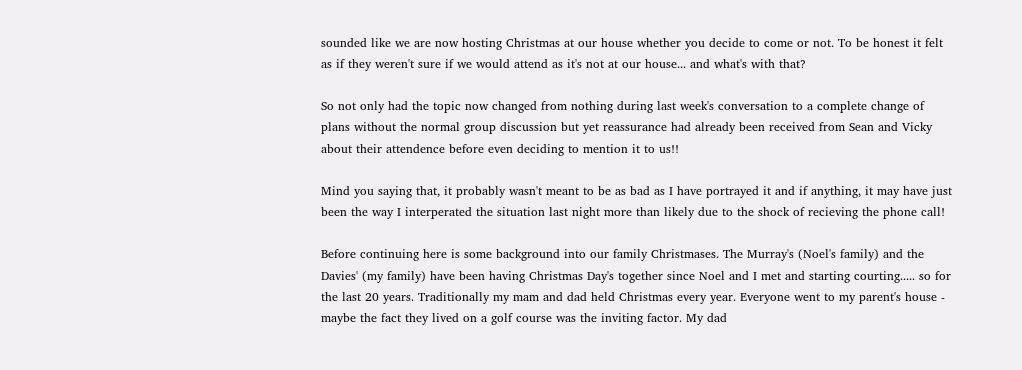sounded like we are now hosting Christmas at our house whether you decide to come or not. To be honest it felt as if they weren't sure if we would attend as it's not at our house... and what's with that?

So not only had the topic now changed from nothing during last week's conversation to a complete change of plans without the normal group discussion but yet reassurance had already been received from Sean and Vicky about their attendence before even deciding to mention it to us!!

Mind you saying that, it probably wasn't meant to be as bad as I have portrayed it and if anything, it may have just been the way I interperated the situation last night more than likely due to the shock of recieving the phone call!

Before continuing here is some background into our family Christmases. The Murray's (Noel's family) and the Davies' (my family) have been having Christmas Day's together since Noel and I met and starting courting..... so for the last 20 years. Traditionally my mam and dad held Christmas every year. Everyone went to my parent's house - maybe the fact they lived on a golf course was the inviting factor. My dad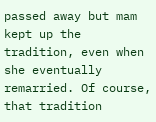passed away but mam kept up the tradition, even when she eventually remarried. Of course, that tradition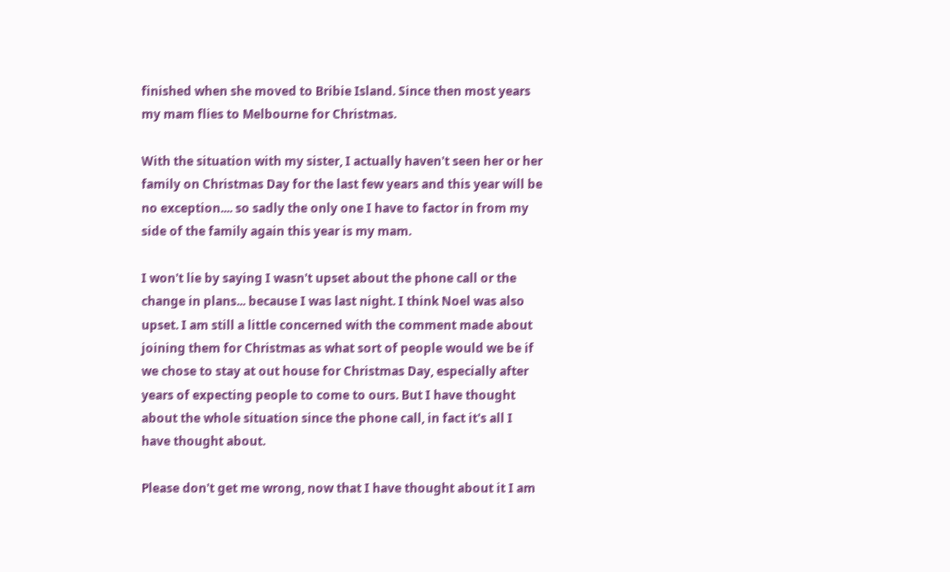finished when she moved to Bribie Island. Since then most years my mam flies to Melbourne for Christmas.

With the situation with my sister, I actually haven't seen her or her family on Christmas Day for the last few years and this year will be no exception.... so sadly the only one I have to factor in from my side of the family again this year is my mam.

I won't lie by saying I wasn't upset about the phone call or the change in plans... because I was last night. I think Noel was also upset. I am still a little concerned with the comment made about joining them for Christmas as what sort of people would we be if we chose to stay at out house for Christmas Day, especially after years of expecting people to come to ours. But I have thought about the whole situation since the phone call, in fact it's all I have thought about.

Please don't get me wrong, now that I have thought about it I am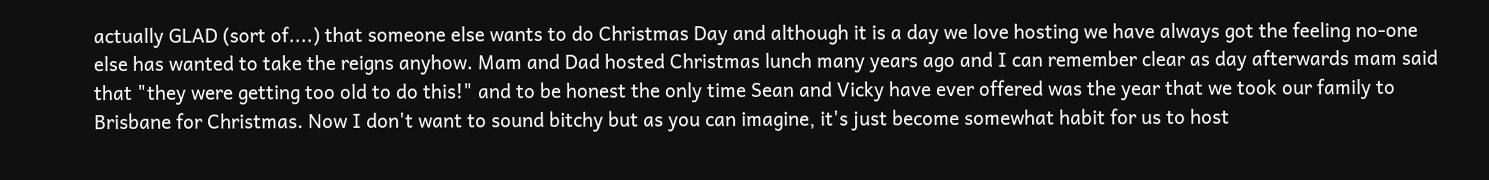actually GLAD (sort of....) that someone else wants to do Christmas Day and although it is a day we love hosting we have always got the feeling no-one else has wanted to take the reigns anyhow. Mam and Dad hosted Christmas lunch many years ago and I can remember clear as day afterwards mam said that "they were getting too old to do this!" and to be honest the only time Sean and Vicky have ever offered was the year that we took our family to Brisbane for Christmas. Now I don't want to sound bitchy but as you can imagine, it's just become somewhat habit for us to host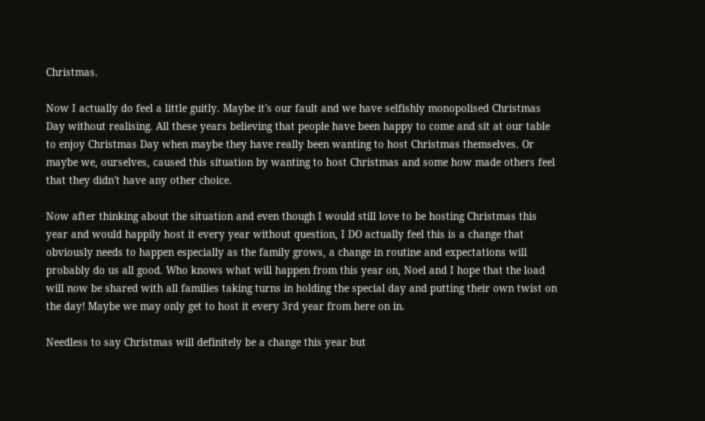Christmas.

Now I actually do feel a little guitly. Maybe it's our fault and we have selfishly monopolised Christmas Day without realising. All these years believing that people have been happy to come and sit at our table to enjoy Christmas Day when maybe they have really been wanting to host Christmas themselves. Or maybe we, ourselves, caused this situation by wanting to host Christmas and some how made others feel that they didn't have any other choice.

Now after thinking about the situation and even though I would still love to be hosting Christmas this year and would happily host it every year without question, I DO actually feel this is a change that obviously needs to happen especially as the family grows, a change in routine and expectations will probably do us all good. Who knows what will happen from this year on, Noel and I hope that the load will now be shared with all families taking turns in holding the special day and putting their own twist on the day! Maybe we may only get to host it every 3rd year from here on in.

Needless to say Christmas will definitely be a change this year but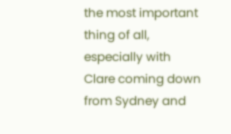the most important thing of all, especially with Clare coming down from Sydney and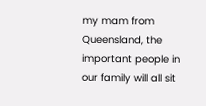my mam from Queensland, the important people in our family will all sit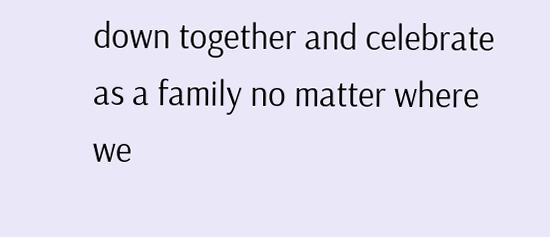down together and celebrate as a family no matter where we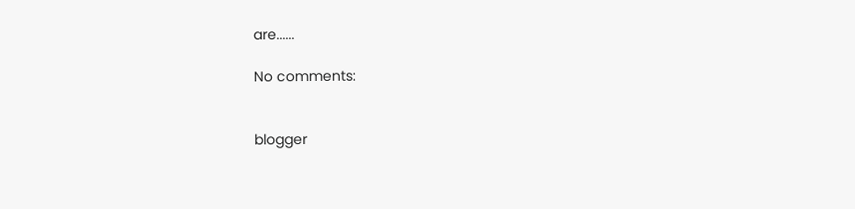are......

No comments:


blogger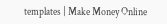templates | Make Money Online